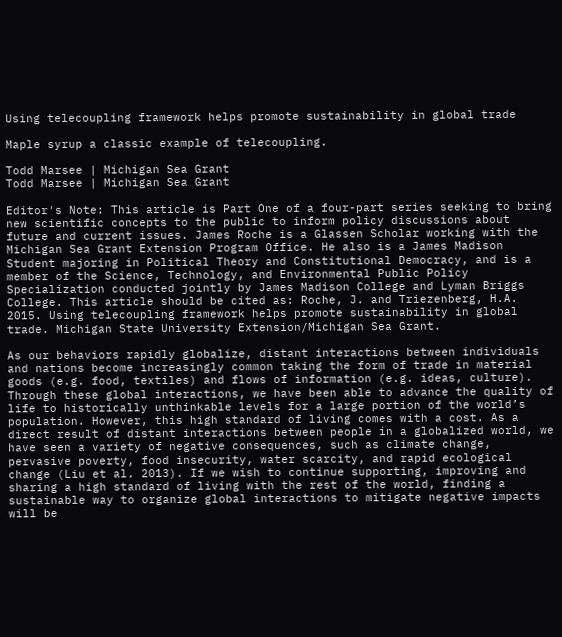Using telecoupling framework helps promote sustainability in global trade

Maple syrup a classic example of telecoupling.

Todd Marsee | Michigan Sea Grant
Todd Marsee | Michigan Sea Grant

Editor's Note: This article is Part One of a four-part series seeking to bring new scientific concepts to the public to inform policy discussions about future and current issues. James Roche is a Glassen Scholar working with the Michigan Sea Grant Extension Program Office. He also is a James Madison Student majoring in Political Theory and Constitutional Democracy, and is a member of the Science, Technology, and Environmental Public Policy Specialization conducted jointly by James Madison College and Lyman Briggs College. This article should be cited as: Roche, J. and Triezenberg, H.A. 2015. Using telecoupling framework helps promote sustainability in global trade. Michigan State University Extension/Michigan Sea Grant.

As our behaviors rapidly globalize, distant interactions between individuals and nations become increasingly common taking the form of trade in material goods (e.g. food, textiles) and flows of information (e.g. ideas, culture). Through these global interactions, we have been able to advance the quality of life to historically unthinkable levels for a large portion of the world’s population. However, this high standard of living comes with a cost. As a direct result of distant interactions between people in a globalized world, we have seen a variety of negative consequences, such as climate change, pervasive poverty, food insecurity, water scarcity, and rapid ecological change (Liu et al. 2013). If we wish to continue supporting, improving and sharing a high standard of living with the rest of the world, finding a sustainable way to organize global interactions to mitigate negative impacts will be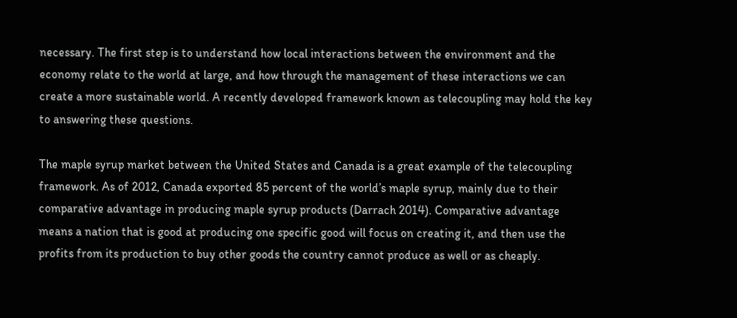necessary. The first step is to understand how local interactions between the environment and the economy relate to the world at large, and how through the management of these interactions we can create a more sustainable world. A recently developed framework known as telecoupling may hold the key to answering these questions.

The maple syrup market between the United States and Canada is a great example of the telecoupling framework. As of 2012, Canada exported 85 percent of the world’s maple syrup, mainly due to their comparative advantage in producing maple syrup products (Darrach 2014). Comparative advantage means a nation that is good at producing one specific good will focus on creating it, and then use the profits from its production to buy other goods the country cannot produce as well or as cheaply.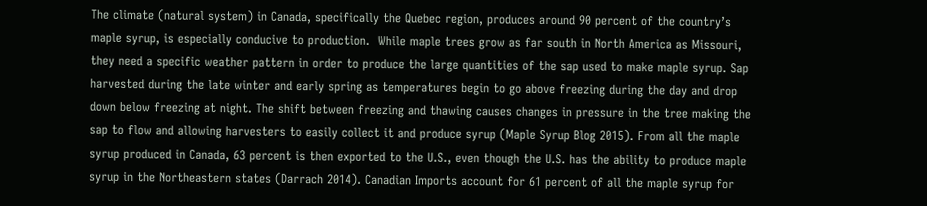The climate (natural system) in Canada, specifically the Quebec region, produces around 90 percent of the country’s maple syrup, is especially conducive to production.  While maple trees grow as far south in North America as Missouri, they need a specific weather pattern in order to produce the large quantities of the sap used to make maple syrup. Sap harvested during the late winter and early spring as temperatures begin to go above freezing during the day and drop down below freezing at night. The shift between freezing and thawing causes changes in pressure in the tree making the sap to flow and allowing harvesters to easily collect it and produce syrup (Maple Syrup Blog 2015). From all the maple syrup produced in Canada, 63 percent is then exported to the U.S., even though the U.S. has the ability to produce maple syrup in the Northeastern states (Darrach 2014). Canadian Imports account for 61 percent of all the maple syrup for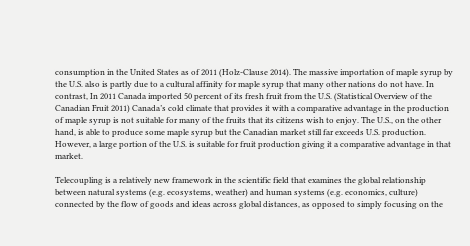consumption in the United States as of 2011 (Holz-Clause 2014). The massive importation of maple syrup by the U.S. also is partly due to a cultural affinity for maple syrup that many other nations do not have. In contrast, In 2011 Canada imported 50 percent of its fresh fruit from the U.S. (Statistical Overview of the Canadian Fruit 2011) Canada’s cold climate that provides it with a comparative advantage in the production of maple syrup is not suitable for many of the fruits that its citizens wish to enjoy. The U.S., on the other hand, is able to produce some maple syrup but the Canadian market still far exceeds U.S. production. However, a large portion of the U.S. is suitable for fruit production giving it a comparative advantage in that market.

Telecoupling is a relatively new framework in the scientific field that examines the global relationship between natural systems (e.g. ecosystems, weather) and human systems (e.g. economics, culture) connected by the flow of goods and ideas across global distances, as opposed to simply focusing on the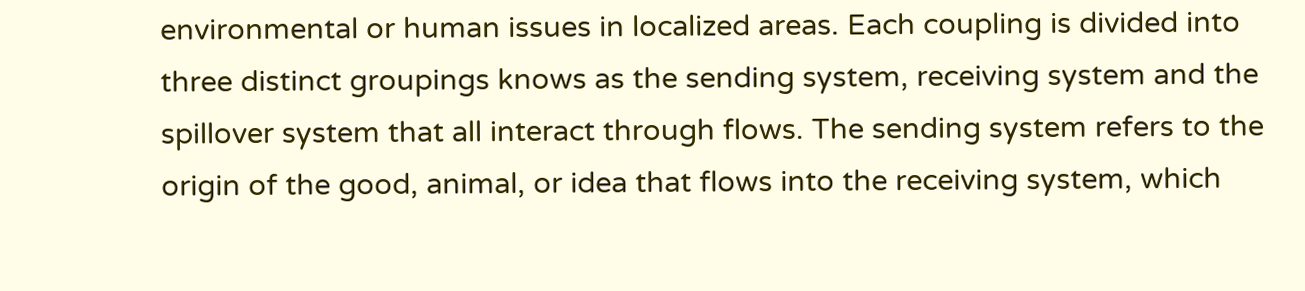environmental or human issues in localized areas. Each coupling is divided into three distinct groupings knows as the sending system, receiving system and the spillover system that all interact through flows. The sending system refers to the origin of the good, animal, or idea that flows into the receiving system, which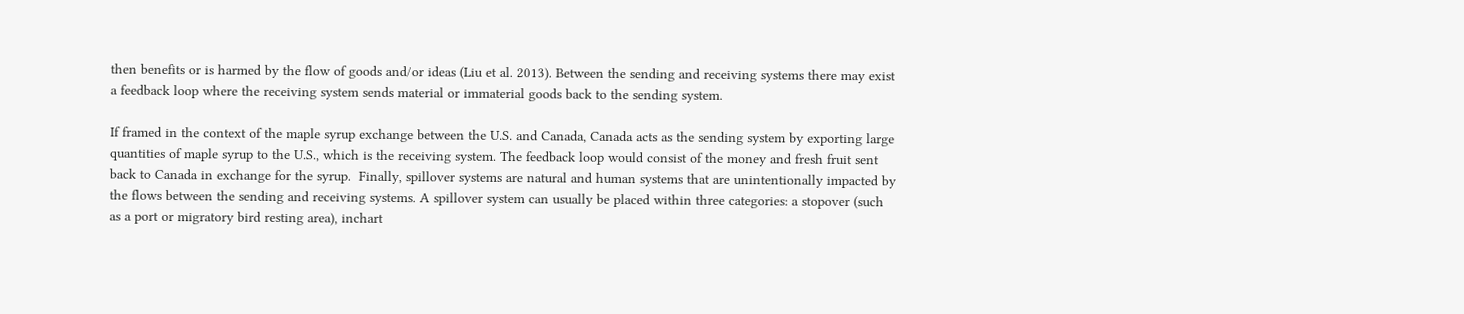then benefits or is harmed by the flow of goods and/or ideas (Liu et al. 2013). Between the sending and receiving systems there may exist a feedback loop where the receiving system sends material or immaterial goods back to the sending system.

If framed in the context of the maple syrup exchange between the U.S. and Canada, Canada acts as the sending system by exporting large quantities of maple syrup to the U.S., which is the receiving system. The feedback loop would consist of the money and fresh fruit sent back to Canada in exchange for the syrup.  Finally, spillover systems are natural and human systems that are unintentionally impacted by the flows between the sending and receiving systems. A spillover system can usually be placed within three categories: a stopover (such as a port or migratory bird resting area), inchart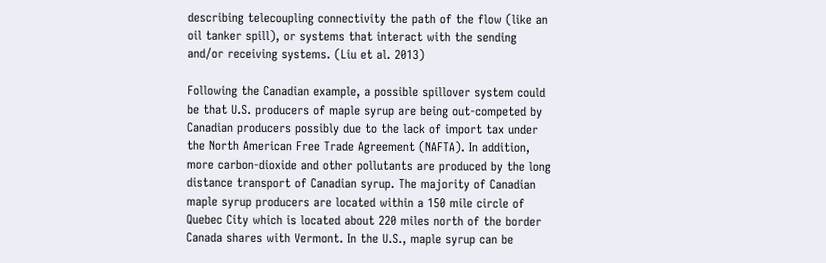describing telecoupling connectivity the path of the flow (like an oil tanker spill), or systems that interact with the sending and/or receiving systems. (Liu et al. 2013)

Following the Canadian example, a possible spillover system could be that U.S. producers of maple syrup are being out-competed by Canadian producers possibly due to the lack of import tax under the North American Free Trade Agreement (NAFTA). In addition, more carbon-dioxide and other pollutants are produced by the long distance transport of Canadian syrup. The majority of Canadian maple syrup producers are located within a 150 mile circle of Quebec City which is located about 220 miles north of the border Canada shares with Vermont. In the U.S., maple syrup can be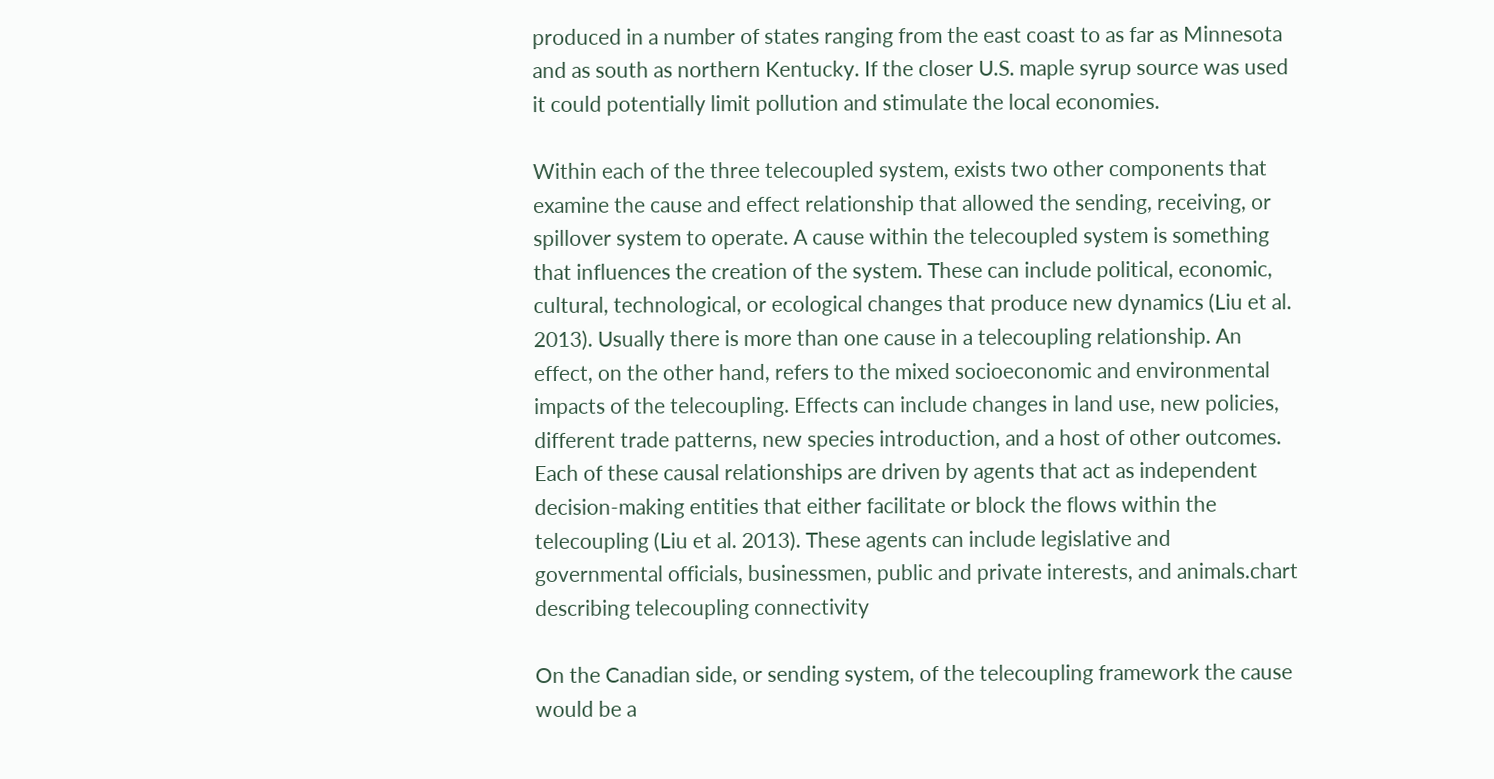produced in a number of states ranging from the east coast to as far as Minnesota and as south as northern Kentucky. If the closer U.S. maple syrup source was used it could potentially limit pollution and stimulate the local economies.

Within each of the three telecoupled system, exists two other components that examine the cause and effect relationship that allowed the sending, receiving, or spillover system to operate. A cause within the telecoupled system is something that influences the creation of the system. These can include political, economic, cultural, technological, or ecological changes that produce new dynamics (Liu et al. 2013). Usually there is more than one cause in a telecoupling relationship. An effect, on the other hand, refers to the mixed socioeconomic and environmental impacts of the telecoupling. Effects can include changes in land use, new policies, different trade patterns, new species introduction, and a host of other outcomes. Each of these causal relationships are driven by agents that act as independent decision-making entities that either facilitate or block the flows within the telecoupling (Liu et al. 2013). These agents can include legislative and governmental officials, businessmen, public and private interests, and animals.chart describing telecoupling connectivity

On the Canadian side, or sending system, of the telecoupling framework the cause would be a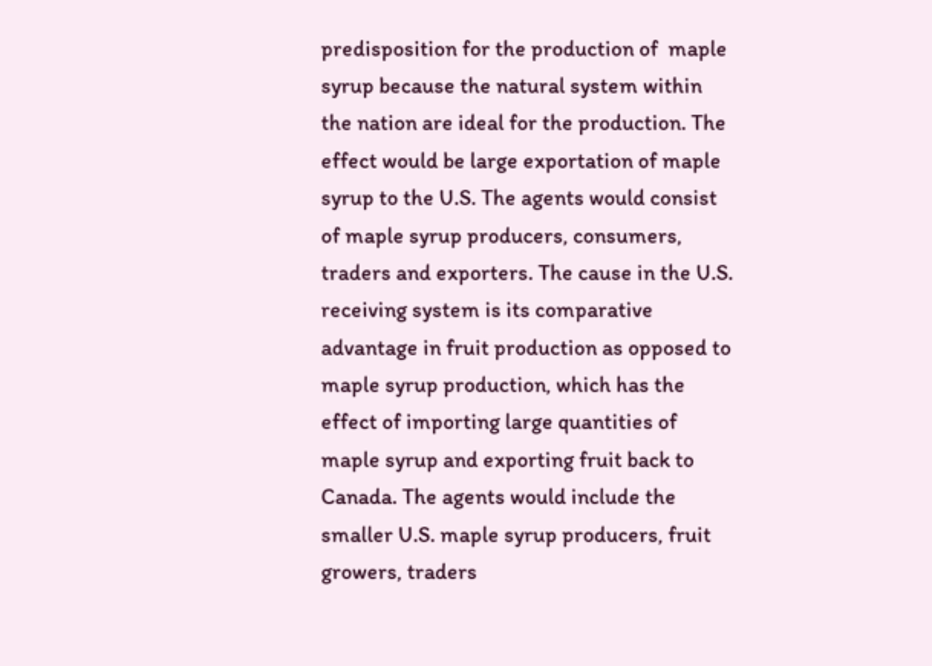predisposition for the production of  maple syrup because the natural system within the nation are ideal for the production. The effect would be large exportation of maple syrup to the U.S. The agents would consist of maple syrup producers, consumers, traders and exporters. The cause in the U.S. receiving system is its comparative advantage in fruit production as opposed to maple syrup production, which has the effect of importing large quantities of maple syrup and exporting fruit back to Canada. The agents would include the smaller U.S. maple syrup producers, fruit growers, traders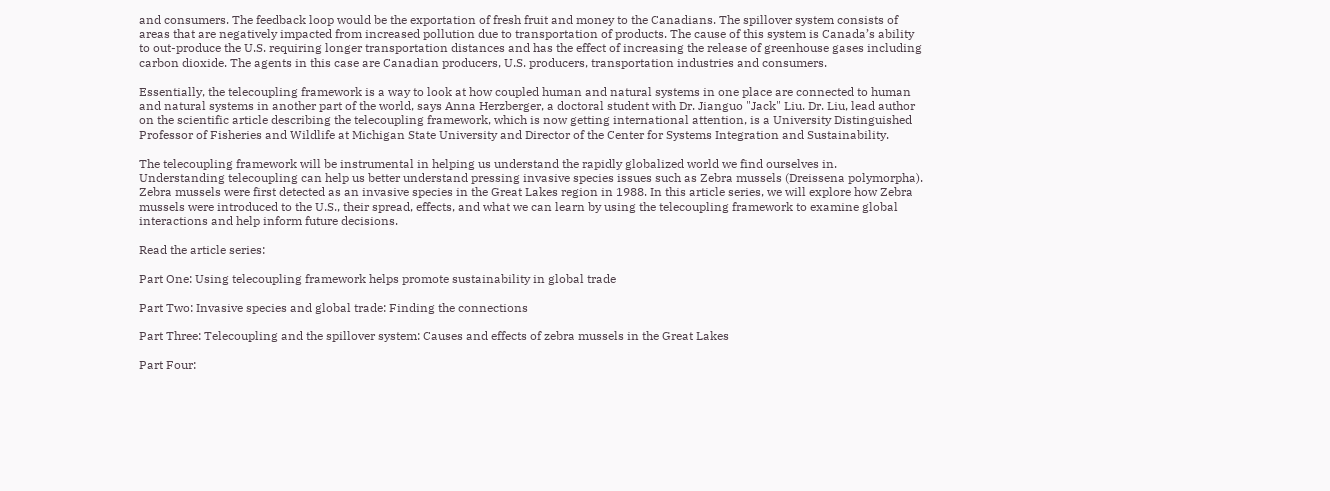and consumers. The feedback loop would be the exportation of fresh fruit and money to the Canadians. The spillover system consists of areas that are negatively impacted from increased pollution due to transportation of products. The cause of this system is Canada’s ability to out-produce the U.S. requiring longer transportation distances and has the effect of increasing the release of greenhouse gases including carbon dioxide. The agents in this case are Canadian producers, U.S. producers, transportation industries and consumers.

Essentially, the telecoupling framework is a way to look at how coupled human and natural systems in one place are connected to human and natural systems in another part of the world, says Anna Herzberger, a doctoral student with Dr. Jianguo "Jack" Liu. Dr. Liu, lead author on the scientific article describing the telecoupling framework, which is now getting international attention, is a University Distinguished Professor of Fisheries and Wildlife at Michigan State University and Director of the Center for Systems Integration and Sustainability.

The telecoupling framework will be instrumental in helping us understand the rapidly globalized world we find ourselves in. Understanding telecoupling can help us better understand pressing invasive species issues such as Zebra mussels (Dreissena polymorpha). Zebra mussels were first detected as an invasive species in the Great Lakes region in 1988. In this article series, we will explore how Zebra mussels were introduced to the U.S., their spread, effects, and what we can learn by using the telecoupling framework to examine global interactions and help inform future decisions.

Read the article series:

Part One: Using telecoupling framework helps promote sustainability in global trade

Part Two: Invasive species and global trade: Finding the connections

Part Three: Telecoupling and the spillover system: Causes and effects of zebra mussels in the Great Lakes

Part Four: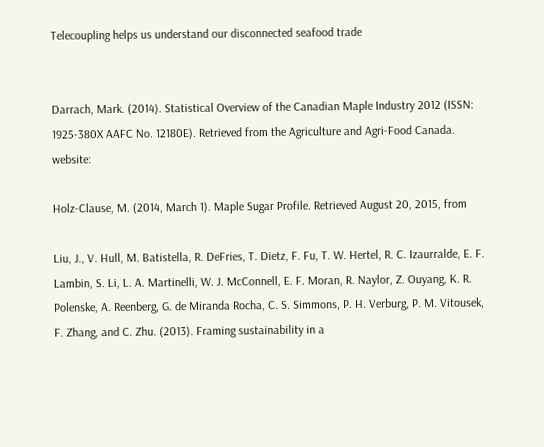Telecoupling helps us understand our disconnected seafood trade


Darrach, Mark. (2014). Statistical Overview of the Canadian Maple Industry 2012 (ISSN: 1925-380X AAFC No. 12180E). Retrieved from the Agriculture and Agri-Food Canada. website:

Holz-Clause, M. (2014, March 1). Maple Sugar Profile. Retrieved August 20, 2015, from

Liu, J., V. Hull, M. Batistella, R. DeFries, T. Dietz, F. Fu, T. W. Hertel, R. C. Izaurralde, E. F. Lambin, S. Li, L. A. Martinelli, W. J. McConnell, E. F. Moran, R. Naylor, Z. Ouyang, K. R. Polenske, A. Reenberg, G. de Miranda Rocha, C. S. Simmons, P. H. Verburg, P. M. Vitousek, F. Zhang, and C. Zhu. (2013). Framing sustainability in a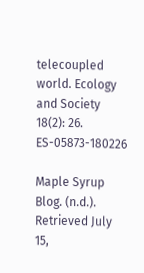telecoupled world. Ecology and Society 18(2): 26. ES-05873-180226

Maple Syrup Blog. (n.d.). Retrieved July 15,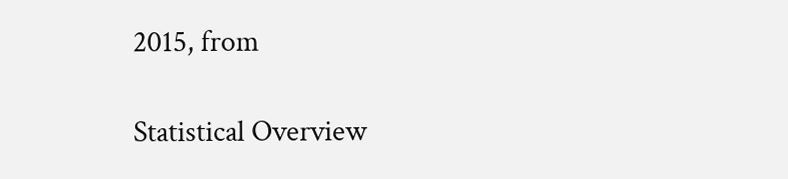2015, from

Statistical Overview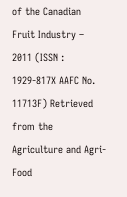of the Canadian Fruit Industry – 2011 (ISSN : 1929-817X AAFC No. 11713F) Retrieved from the Agriculture and Agri-Food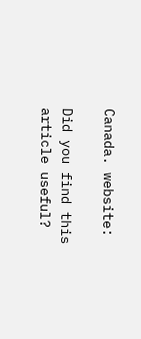Canada. website:

Did you find this article useful?